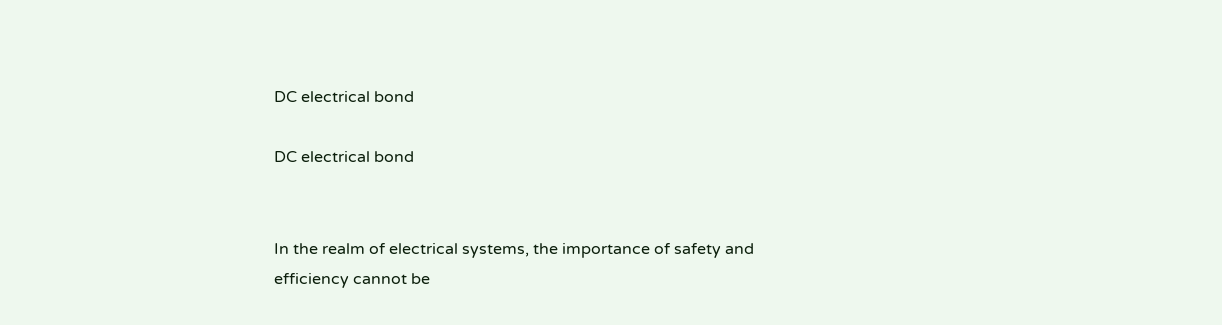DC electrical bond

DC electrical bond


In the realm of electrical systems, the importance of safety and efficiency cannot be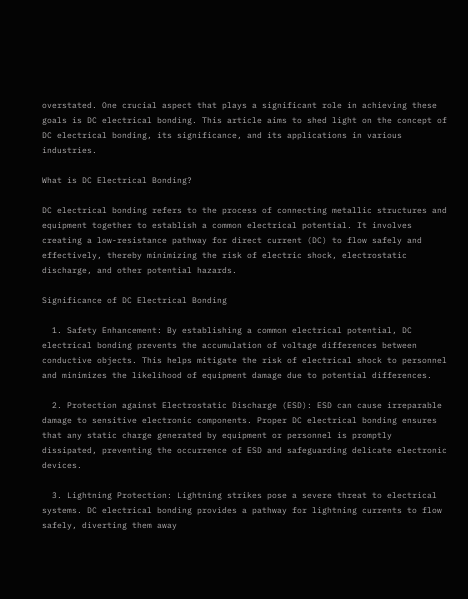overstated. One crucial aspect that plays a significant role in achieving these goals is DC electrical bonding. This article aims to shed light on the concept of DC electrical bonding, its significance, and its applications in various industries.

What is DC Electrical Bonding?

DC electrical bonding refers to the process of connecting metallic structures and equipment together to establish a common electrical potential. It involves creating a low-resistance pathway for direct current (DC) to flow safely and effectively, thereby minimizing the risk of electric shock, electrostatic discharge, and other potential hazards.

Significance of DC Electrical Bonding

  1. Safety Enhancement: By establishing a common electrical potential, DC electrical bonding prevents the accumulation of voltage differences between conductive objects. This helps mitigate the risk of electrical shock to personnel and minimizes the likelihood of equipment damage due to potential differences.

  2. Protection against Electrostatic Discharge (ESD): ESD can cause irreparable damage to sensitive electronic components. Proper DC electrical bonding ensures that any static charge generated by equipment or personnel is promptly dissipated, preventing the occurrence of ESD and safeguarding delicate electronic devices.

  3. Lightning Protection: Lightning strikes pose a severe threat to electrical systems. DC electrical bonding provides a pathway for lightning currents to flow safely, diverting them away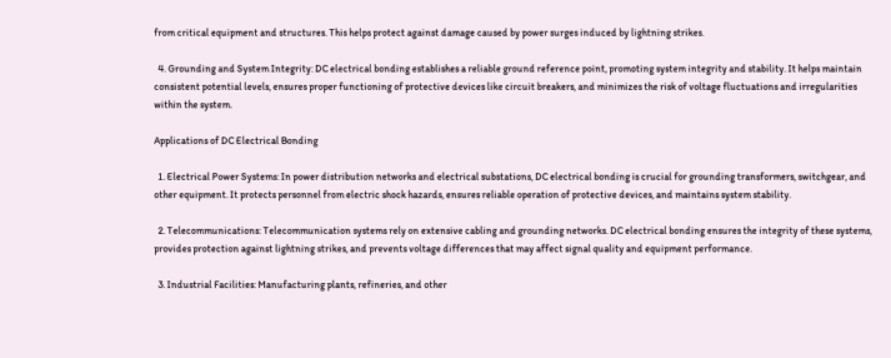from critical equipment and structures. This helps protect against damage caused by power surges induced by lightning strikes.

  4. Grounding and System Integrity: DC electrical bonding establishes a reliable ground reference point, promoting system integrity and stability. It helps maintain consistent potential levels, ensures proper functioning of protective devices like circuit breakers, and minimizes the risk of voltage fluctuations and irregularities within the system.

Applications of DC Electrical Bonding

  1. Electrical Power Systems: In power distribution networks and electrical substations, DC electrical bonding is crucial for grounding transformers, switchgear, and other equipment. It protects personnel from electric shock hazards, ensures reliable operation of protective devices, and maintains system stability.

  2. Telecommunications: Telecommunication systems rely on extensive cabling and grounding networks. DC electrical bonding ensures the integrity of these systems, provides protection against lightning strikes, and prevents voltage differences that may affect signal quality and equipment performance.

  3. Industrial Facilities: Manufacturing plants, refineries, and other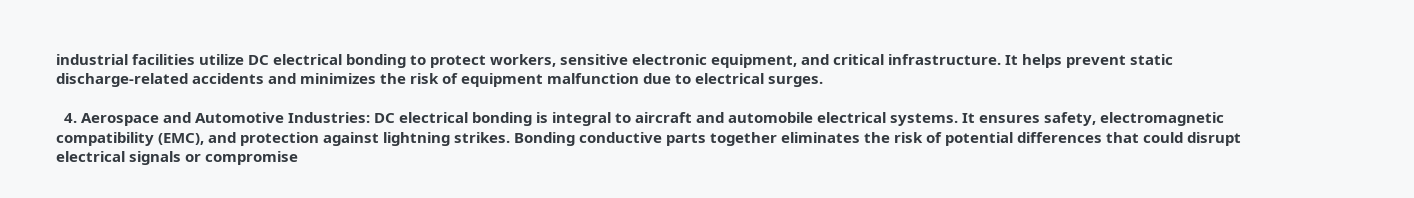industrial facilities utilize DC electrical bonding to protect workers, sensitive electronic equipment, and critical infrastructure. It helps prevent static discharge-related accidents and minimizes the risk of equipment malfunction due to electrical surges.

  4. Aerospace and Automotive Industries: DC electrical bonding is integral to aircraft and automobile electrical systems. It ensures safety, electromagnetic compatibility (EMC), and protection against lightning strikes. Bonding conductive parts together eliminates the risk of potential differences that could disrupt electrical signals or compromise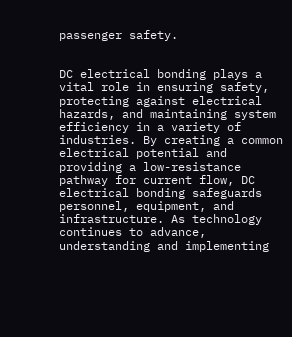passenger safety.


DC electrical bonding plays a vital role in ensuring safety, protecting against electrical hazards, and maintaining system efficiency in a variety of industries. By creating a common electrical potential and providing a low-resistance pathway for current flow, DC electrical bonding safeguards personnel, equipment, and infrastructure. As technology continues to advance, understanding and implementing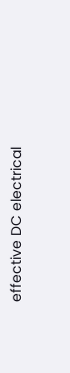effective DC electrical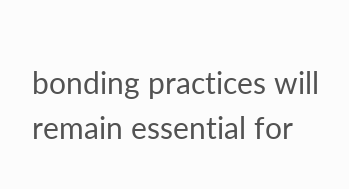bonding practices will remain essential for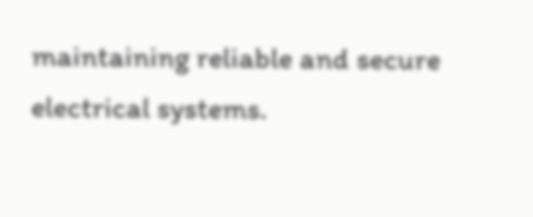maintaining reliable and secure electrical systems.